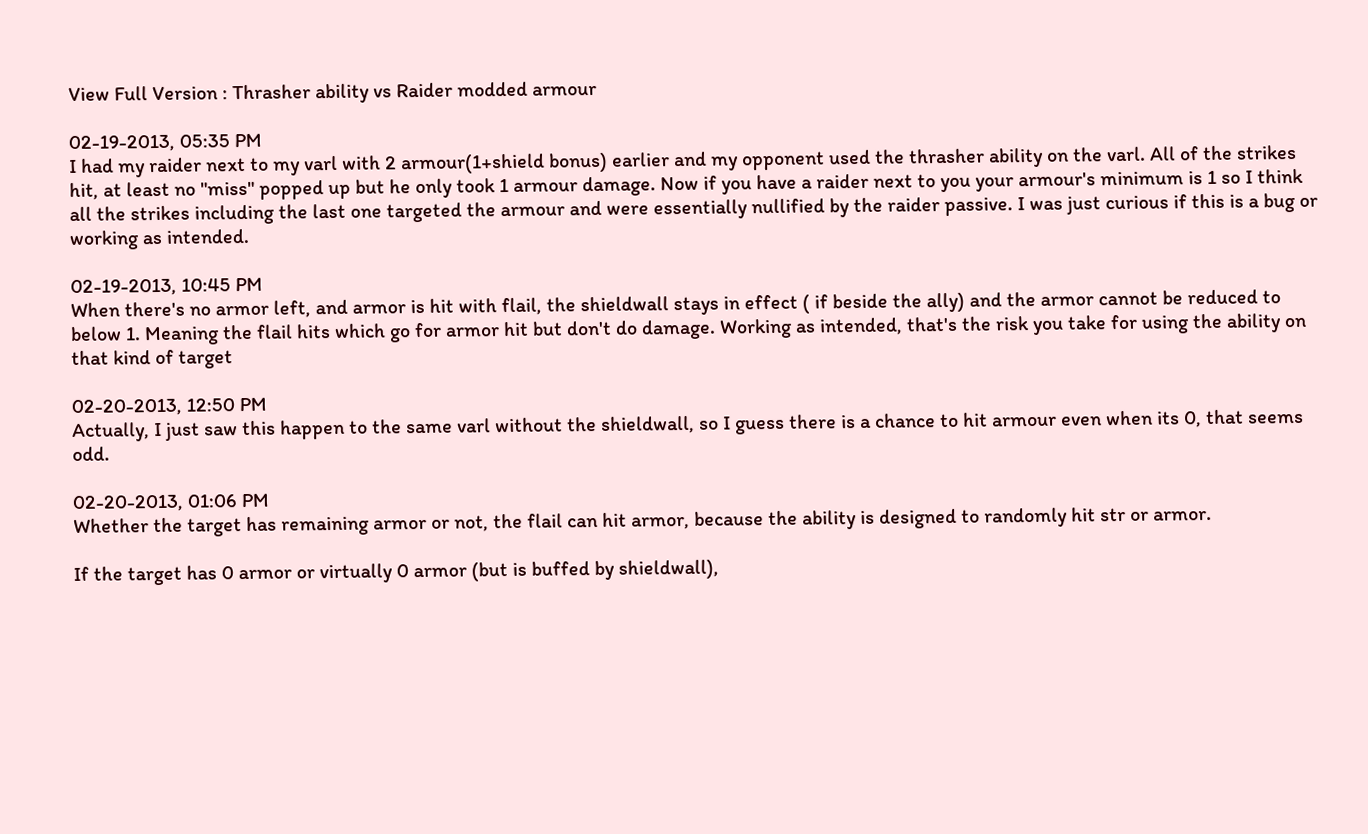View Full Version : Thrasher ability vs Raider modded armour

02-19-2013, 05:35 PM
I had my raider next to my varl with 2 armour(1+shield bonus) earlier and my opponent used the thrasher ability on the varl. All of the strikes hit, at least no "miss" popped up but he only took 1 armour damage. Now if you have a raider next to you your armour's minimum is 1 so I think all the strikes including the last one targeted the armour and were essentially nullified by the raider passive. I was just curious if this is a bug or working as intended.

02-19-2013, 10:45 PM
When there's no armor left, and armor is hit with flail, the shieldwall stays in effect ( if beside the ally) and the armor cannot be reduced to below 1. Meaning the flail hits which go for armor hit but don't do damage. Working as intended, that's the risk you take for using the ability on that kind of target

02-20-2013, 12:50 PM
Actually, I just saw this happen to the same varl without the shieldwall, so I guess there is a chance to hit armour even when its 0, that seems odd.

02-20-2013, 01:06 PM
Whether the target has remaining armor or not, the flail can hit armor, because the ability is designed to randomly hit str or armor.

If the target has 0 armor or virtually 0 armor (but is buffed by shieldwall),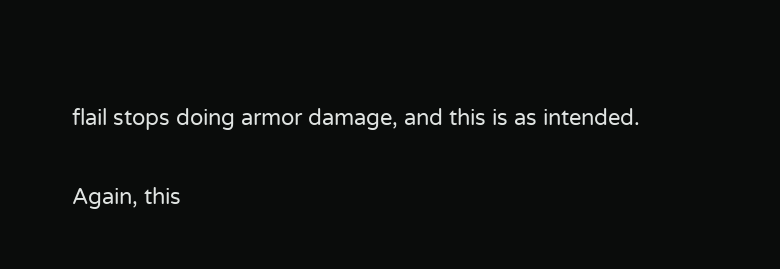flail stops doing armor damage, and this is as intended.

Again, this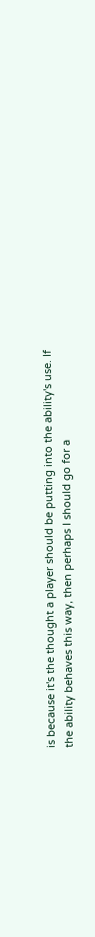is because it's the thought a player should be putting into the ability's use. If the ability behaves this way, then perhaps I should go for a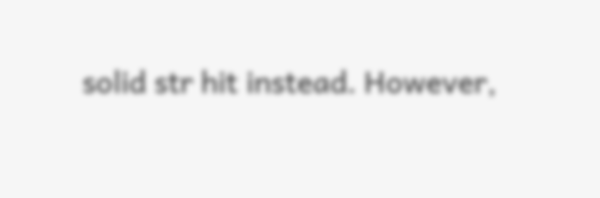solid str hit instead. However,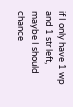if I only have 1 wp and 1 str left, maybe I should chance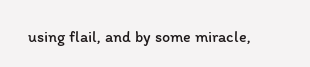using flail, and by some miracle,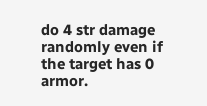do 4 str damage randomly even if the target has 0 armor.